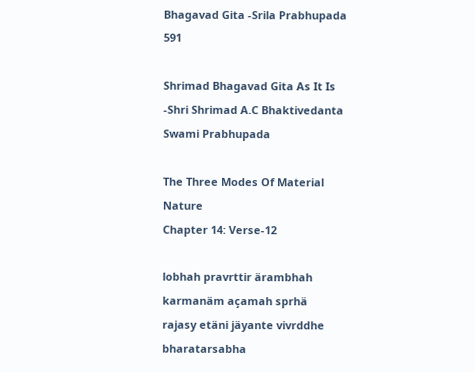Bhagavad Gita -Srila Prabhupada 591

Shrimad Bhagavad Gita As It Is -Shri Shrimad A.C Bhaktivedanta Swami Prabhupada

The Three Modes Of Material Nature
Chapter 14: Verse-12

lobhah pravrttir ärambhah karmanäm açamah sprhä
rajasy etäni jäyante vivrddhe bharatarsabha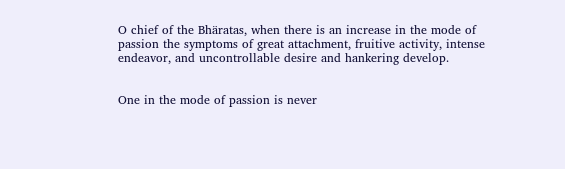O chief of the Bhäratas, when there is an increase in the mode of passion the symptoms of great attachment, fruitive activity, intense endeavor, and uncontrollable desire and hankering develop.


One in the mode of passion is never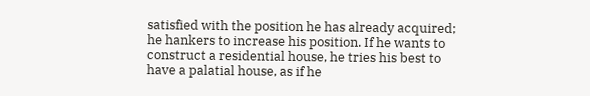satisfied with the position he has already acquired; he hankers to increase his position. If he wants to construct a residential house, he tries his best to have a palatial house, as if he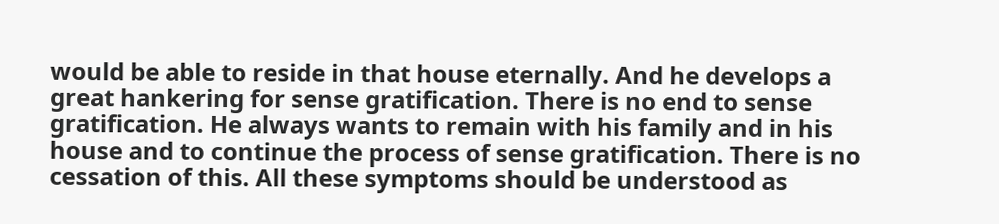would be able to reside in that house eternally. And he develops a great hankering for sense gratification. There is no end to sense gratification. He always wants to remain with his family and in his house and to continue the process of sense gratification. There is no cessation of this. All these symptoms should be understood as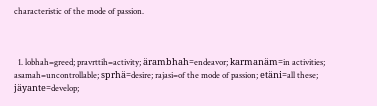characteristic of the mode of passion.



  1. lobhah=greed; pravrttih=activity; ärambhah=endeavor; karmanäm=in activities; asamah=uncontrollable; sprhä=desire; rajasi=of the mode of passion; etäni=all these; jäyante=develop;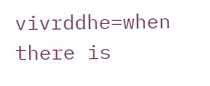vivrddhe=when there is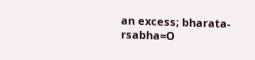an excess; bharata-rsabha=O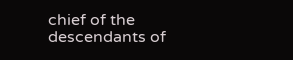chief of the descendants of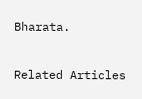Bharata.

Related Articles